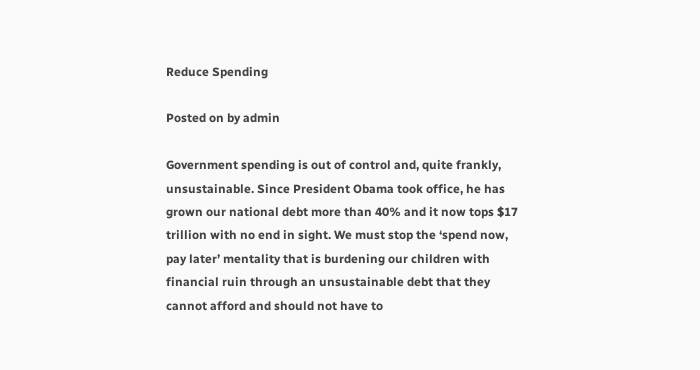Reduce Spending

Posted on by admin

Government spending is out of control and, quite frankly, unsustainable. Since President Obama took office, he has grown our national debt more than 40% and it now tops $17 trillion with no end in sight. We must stop the ‘spend now, pay later’ mentality that is burdening our children with financial ruin through an unsustainable debt that they cannot afford and should not have to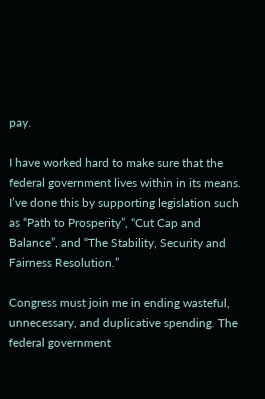pay.

I have worked hard to make sure that the federal government lives within in its means. I’ve done this by supporting legislation such as “Path to Prosperity”, “Cut Cap and Balance”, and “The Stability, Security and Fairness Resolution.”

Congress must join me in ending wasteful, unnecessary, and duplicative spending. The federal government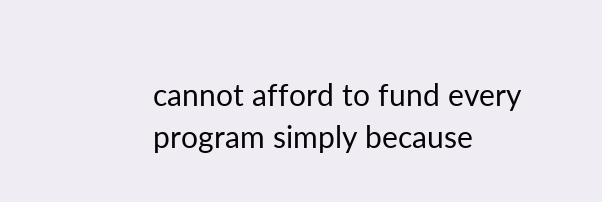cannot afford to fund every program simply because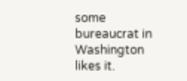some bureaucrat in Washington likes it.